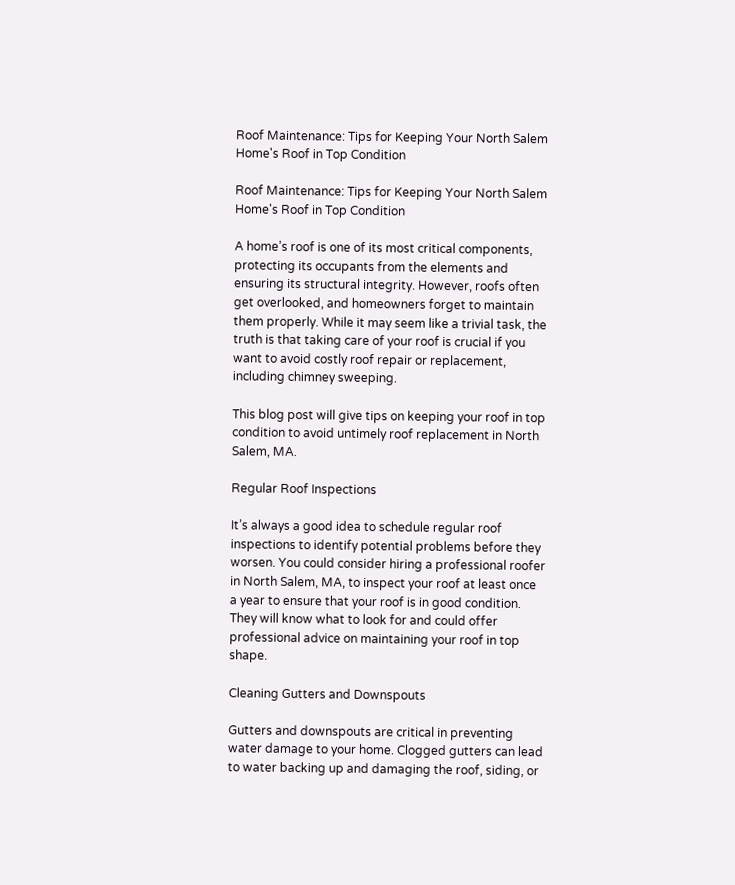Roof Maintenance: Tips for Keeping Your North Salem Home's Roof in Top Condition

Roof Maintenance: Tips for Keeping Your North Salem Home's Roof in Top Condition

A home’s roof is one of its most critical components, protecting its occupants from the elements and ensuring its structural integrity. However, roofs often get overlooked, and homeowners forget to maintain them properly. While it may seem like a trivial task, the truth is that taking care of your roof is crucial if you want to avoid costly roof repair or replacement, including chimney sweeping.

This blog post will give tips on keeping your roof in top condition to avoid untimely roof replacement in North Salem, MA.

Regular Roof Inspections

It’s always a good idea to schedule regular roof inspections to identify potential problems before they worsen. You could consider hiring a professional roofer in North Salem, MA, to inspect your roof at least once a year to ensure that your roof is in good condition. They will know what to look for and could offer professional advice on maintaining your roof in top shape.

Cleaning Gutters and Downspouts

Gutters and downspouts are critical in preventing water damage to your home. Clogged gutters can lead to water backing up and damaging the roof, siding, or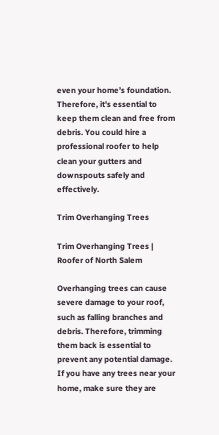even your home’s foundation. Therefore, it’s essential to keep them clean and free from debris. You could hire a professional roofer to help clean your gutters and downspouts safely and effectively.

Trim Overhanging Trees

Trim Overhanging Trees | Roofer of North Salem

Overhanging trees can cause severe damage to your roof, such as falling branches and debris. Therefore, trimming them back is essential to prevent any potential damage. If you have any trees near your home, make sure they are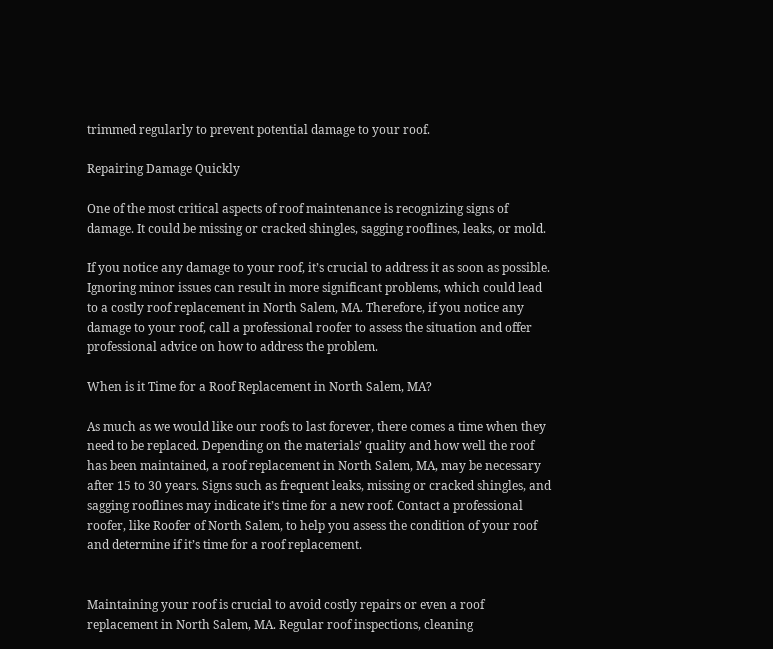trimmed regularly to prevent potential damage to your roof.

Repairing Damage Quickly

One of the most critical aspects of roof maintenance is recognizing signs of damage. It could be missing or cracked shingles, sagging rooflines, leaks, or mold.

If you notice any damage to your roof, it’s crucial to address it as soon as possible. Ignoring minor issues can result in more significant problems, which could lead to a costly roof replacement in North Salem, MA. Therefore, if you notice any damage to your roof, call a professional roofer to assess the situation and offer professional advice on how to address the problem.

When is it Time for a Roof Replacement in North Salem, MA?

As much as we would like our roofs to last forever, there comes a time when they need to be replaced. Depending on the materials’ quality and how well the roof has been maintained, a roof replacement in North Salem, MA, may be necessary after 15 to 30 years. Signs such as frequent leaks, missing or cracked shingles, and sagging rooflines may indicate it’s time for a new roof. Contact a professional roofer, like Roofer of North Salem, to help you assess the condition of your roof and determine if it’s time for a roof replacement.


Maintaining your roof is crucial to avoid costly repairs or even a roof replacement in North Salem, MA. Regular roof inspections, cleaning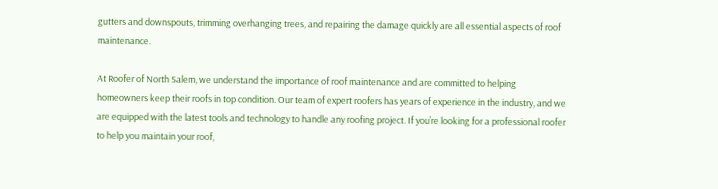gutters and downspouts, trimming overhanging trees, and repairing the damage quickly are all essential aspects of roof maintenance.

At Roofer of North Salem, we understand the importance of roof maintenance and are committed to helping homeowners keep their roofs in top condition. Our team of expert roofers has years of experience in the industry, and we are equipped with the latest tools and technology to handle any roofing project. If you’re looking for a professional roofer to help you maintain your roof,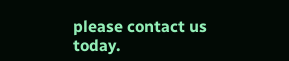please contact us today.